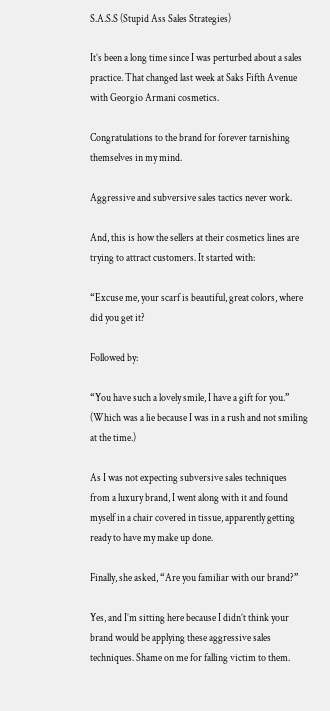S.A.S.S (Stupid Ass Sales Strategies)

It’s been a long time since I was perturbed about a sales practice. That changed last week at Saks Fifth Avenue with Georgio Armani cosmetics.

Congratulations to the brand for forever tarnishing themselves in my mind.

Aggressive and subversive sales tactics never work.

And, this is how the sellers at their cosmetics lines are trying to attract customers. It started with:

“Excuse me, your scarf is beautiful, great colors, where did you get it?

Followed by:

“You have such a lovely smile, I have a gift for you.” (Which was a lie because I was in a rush and not smiling at the time.)

As I was not expecting subversive sales techniques from a luxury brand, I went along with it and found myself in a chair covered in tissue, apparently getting ready to have my make up done.

Finally, she asked, “Are you familiar with our brand?”

Yes, and I’m sitting here because I didn’t think your brand would be applying these aggressive sales techniques. Shame on me for falling victim to them.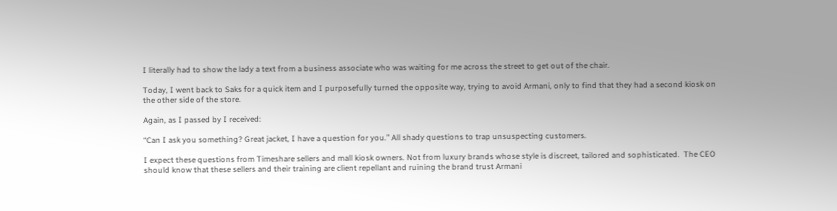I literally had to show the lady a text from a business associate who was waiting for me across the street to get out of the chair.

Today, I went back to Saks for a quick item and I purposefully turned the opposite way, trying to avoid Armani, only to find that they had a second kiosk on the other side of the store.

Again, as I passed by I received:

“Can I ask you something? Great jacket, I have a question for you.” All shady questions to trap unsuspecting customers.

I expect these questions from Timeshare sellers and mall kiosk owners. Not from luxury brands whose style is discreet, tailored and sophisticated.  The CEO should know that these sellers and their training are client repellant and ruining the brand trust Armani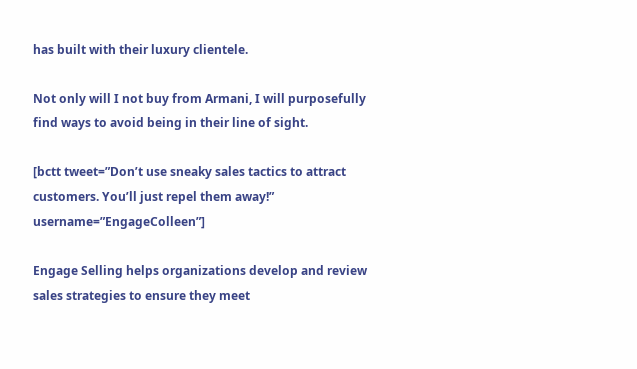has built with their luxury clientele.

Not only will I not buy from Armani, I will purposefully find ways to avoid being in their line of sight.

[bctt tweet=”Don’t use sneaky sales tactics to attract customers. You’ll just repel them away!” username=”EngageColleen”]

Engage Selling helps organizations develop and review sales strategies to ensure they meet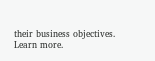their business objectives. Learn more.